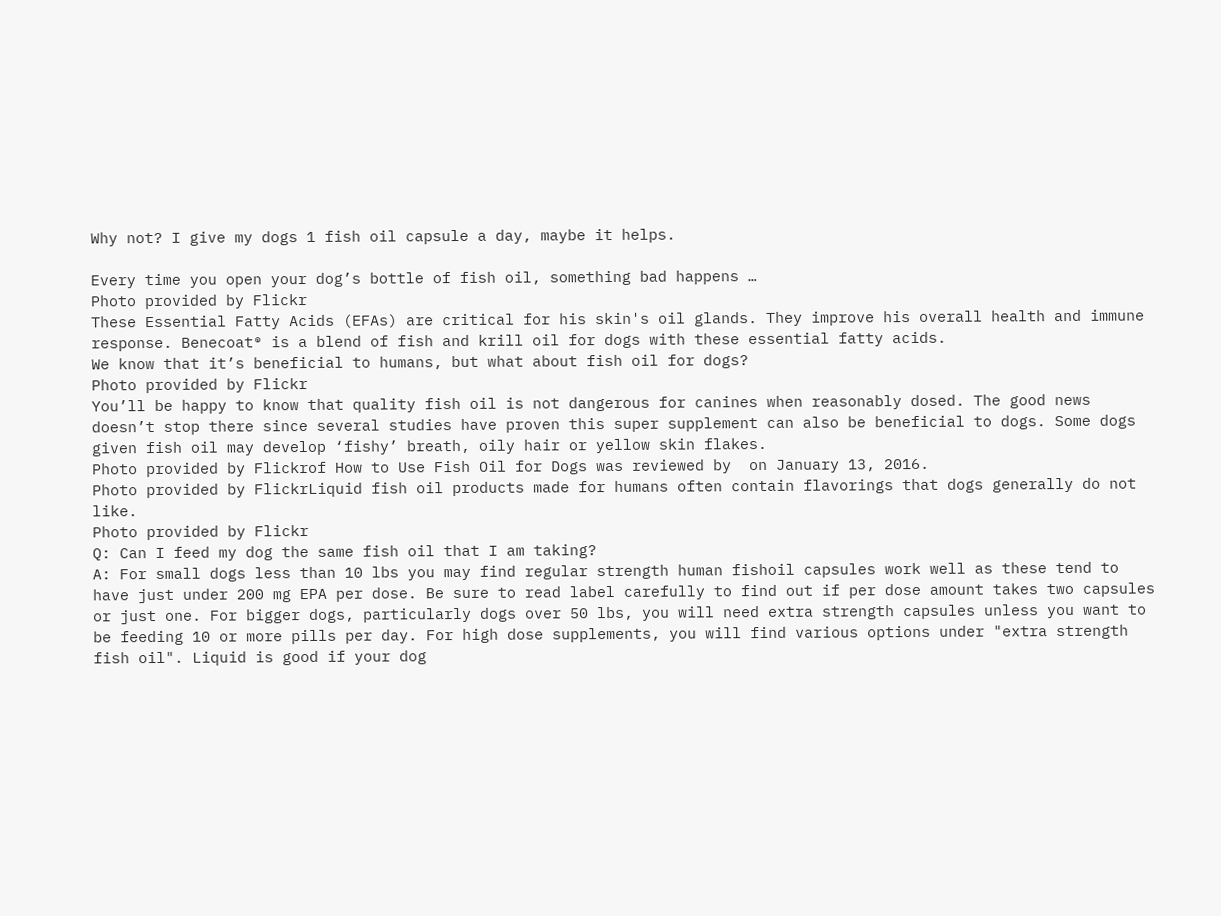Why not? I give my dogs 1 fish oil capsule a day, maybe it helps.

Every time you open your dog’s bottle of fish oil, something bad happens …
Photo provided by Flickr
These Essential Fatty Acids (EFAs) are critical for his skin's oil glands. They improve his overall health and immune response. Benecoat® is a blend of fish and krill oil for dogs with these essential fatty acids.
We know that it’s beneficial to humans, but what about fish oil for dogs?
Photo provided by Flickr
You’ll be happy to know that quality fish oil is not dangerous for canines when reasonably dosed. The good news doesn’t stop there since several studies have proven this super supplement can also be beneficial to dogs. Some dogs given fish oil may develop ‘fishy’ breath, oily hair or yellow skin flakes.
Photo provided by Flickrof How to Use Fish Oil for Dogs was reviewed by  on January 13, 2016.
Photo provided by FlickrLiquid fish oil products made for humans often contain flavorings that dogs generally do not like.
Photo provided by Flickr
Q: Can I feed my dog the same fish oil that I am taking?
A: For small dogs less than 10 lbs you may find regular strength human fishoil capsules work well as these tend to have just under 200 mg EPA per dose. Be sure to read label carefully to find out if per dose amount takes two capsules or just one. For bigger dogs, particularly dogs over 50 lbs, you will need extra strength capsules unless you want to be feeding 10 or more pills per day. For high dose supplements, you will find various options under "extra strength fish oil". Liquid is good if your dog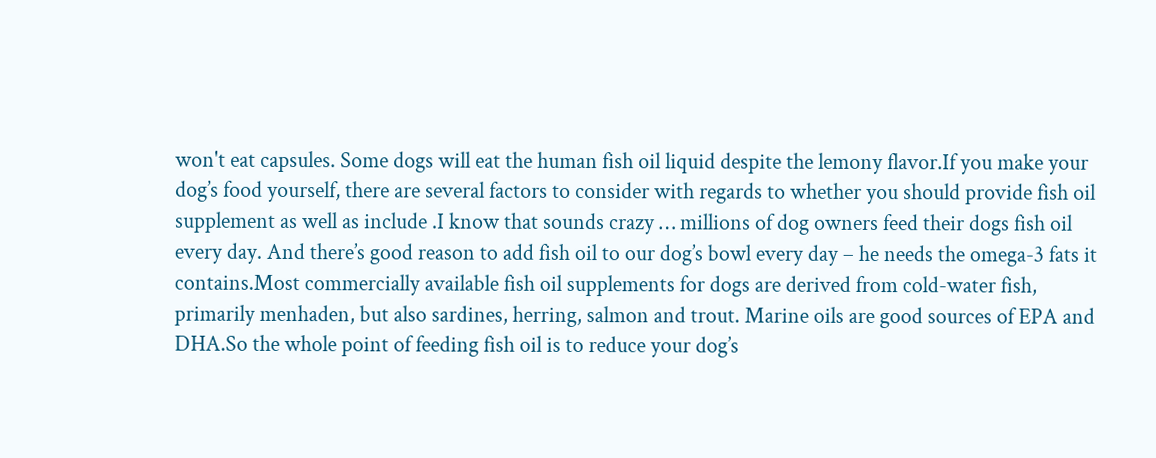won't eat capsules. Some dogs will eat the human fish oil liquid despite the lemony flavor.If you make your dog’s food yourself, there are several factors to consider with regards to whether you should provide fish oil supplement as well as include .I know that sounds crazy … millions of dog owners feed their dogs fish oil every day. And there’s good reason to add fish oil to our dog’s bowl every day – he needs the omega-3 fats it contains.Most commercially available fish oil supplements for dogs are derived from cold-water fish, primarily menhaden, but also sardines, herring, salmon and trout. Marine oils are good sources of EPA and DHA.So the whole point of feeding fish oil is to reduce your dog’s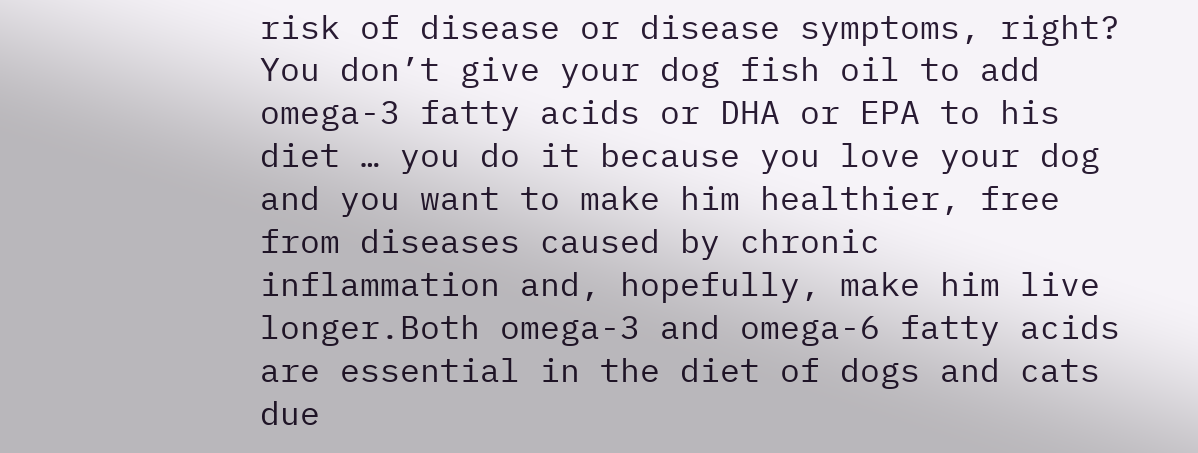risk of disease or disease symptoms, right? You don’t give your dog fish oil to add omega-3 fatty acids or DHA or EPA to his diet … you do it because you love your dog and you want to make him healthier, free from diseases caused by chronic inflammation and, hopefully, make him live longer.Both omega-3 and omega-6 fatty acids are essential in the diet of dogs and cats due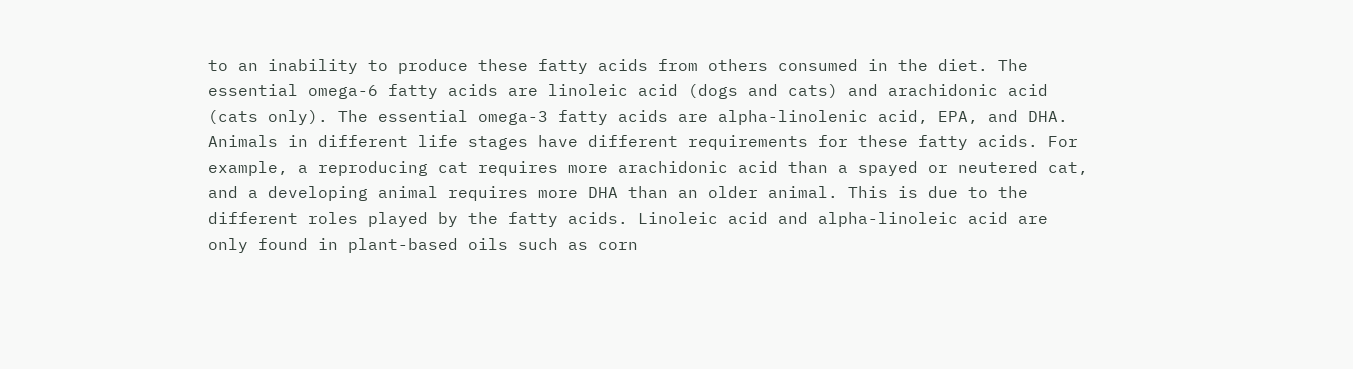to an inability to produce these fatty acids from others consumed in the diet. The essential omega-6 fatty acids are linoleic acid (dogs and cats) and arachidonic acid (cats only). The essential omega-3 fatty acids are alpha-linolenic acid, EPA, and DHA. Animals in different life stages have different requirements for these fatty acids. For example, a reproducing cat requires more arachidonic acid than a spayed or neutered cat, and a developing animal requires more DHA than an older animal. This is due to the different roles played by the fatty acids. Linoleic acid and alpha-linoleic acid are only found in plant-based oils such as corn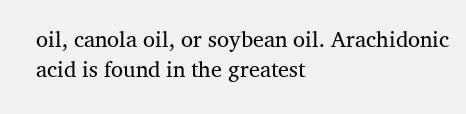oil, canola oil, or soybean oil. Arachidonic acid is found in the greatest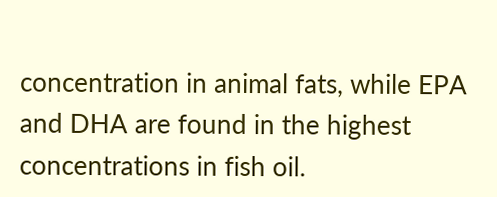concentration in animal fats, while EPA and DHA are found in the highest concentrations in fish oil.